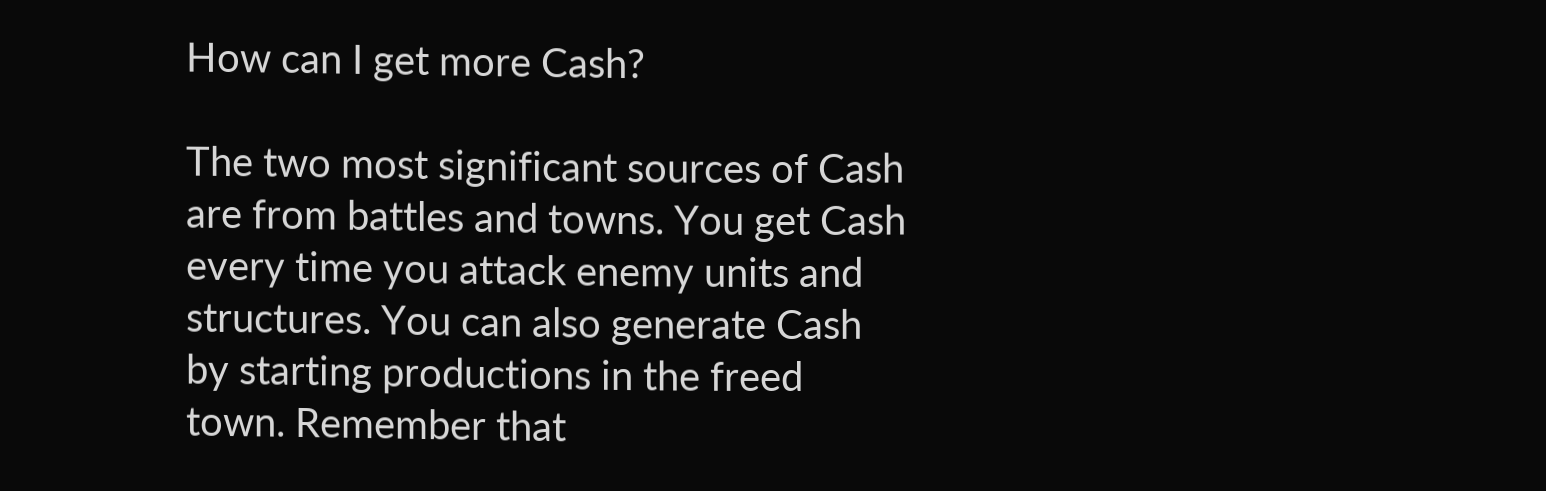How can I get more Cash?

The two most significant sources of Cash are from battles and towns. You get Cash every time you attack enemy units and structures. You can also generate Cash by starting productions in the freed town. Remember that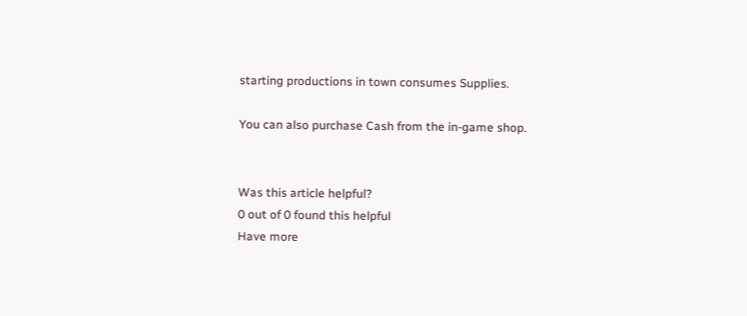starting productions in town consumes Supplies.

You can also purchase Cash from the in-game shop.


Was this article helpful?
0 out of 0 found this helpful
Have more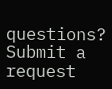questions? Submit a request